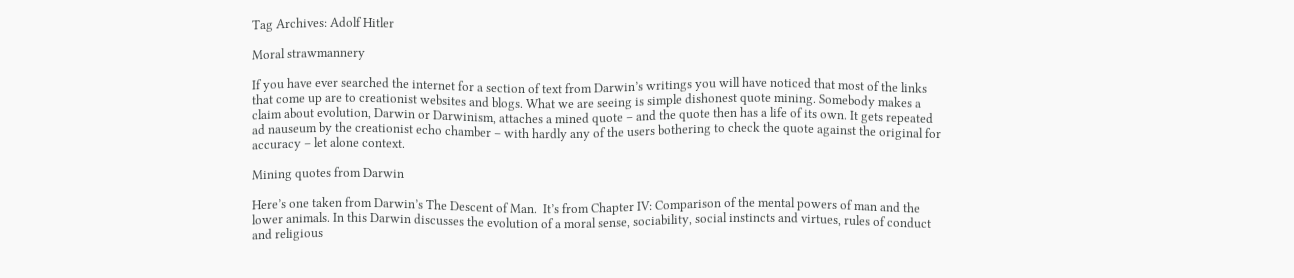Tag Archives: Adolf Hitler

Moral strawmannery

If you have ever searched the internet for a section of text from Darwin’s writings you will have noticed that most of the links that come up are to creationist websites and blogs. What we are seeing is simple dishonest quote mining. Somebody makes a claim about evolution, Darwin or Darwinism, attaches a mined quote – and the quote then has a life of its own. It gets repeated ad nauseum by the creationist echo chamber – with hardly any of the users bothering to check the quote against the original for accuracy – let alone context.

Mining quotes from Darwin

Here’s one taken from Darwin’s The Descent of Man.  It’s from Chapter IV: Comparison of the mental powers of man and the lower animals. In this Darwin discusses the evolution of a moral sense, sociability, social instincts and virtues, rules of conduct and religious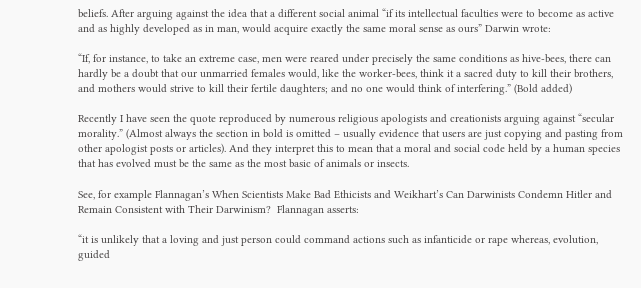beliefs. After arguing against the idea that a different social animal “if its intellectual faculties were to become as active and as highly developed as in man, would acquire exactly the same moral sense as ours” Darwin wrote:

“If, for instance, to take an extreme case, men were reared under precisely the same conditions as hive-bees, there can hardly be a doubt that our unmarried females would, like the worker-bees, think it a sacred duty to kill their brothers, and mothers would strive to kill their fertile daughters; and no one would think of interfering.” (Bold added)

Recently I have seen the quote reproduced by numerous religious apologists and creationists arguing against “secular morality.” (Almost always the section in bold is omitted – usually evidence that users are just copying and pasting from other apologist posts or articles). And they interpret this to mean that a moral and social code held by a human species that has evolved must be the same as the most basic of animals or insects.

See, for example Flannagan’s When Scientists Make Bad Ethicists and Weikhart’s Can Darwinists Condemn Hitler and Remain Consistent with Their Darwinism?  Flannagan asserts:

“it is unlikely that a loving and just person could command actions such as infanticide or rape whereas, evolution, guided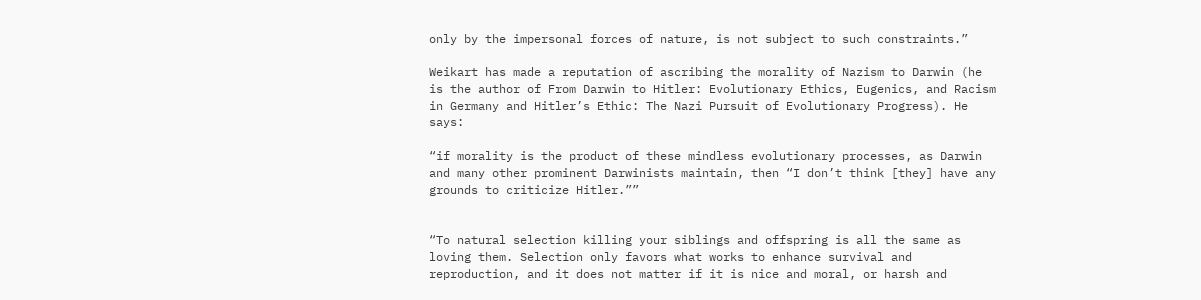only by the impersonal forces of nature, is not subject to such constraints.”

Weikart has made a reputation of ascribing the morality of Nazism to Darwin (he is the author of From Darwin to Hitler: Evolutionary Ethics, Eugenics, and Racism in Germany and Hitler’s Ethic: The Nazi Pursuit of Evolutionary Progress). He says:

“if morality is the product of these mindless evolutionary processes, as Darwin and many other prominent Darwinists maintain, then “I don’t think [they] have any grounds to criticize Hitler.””


“To natural selection killing your siblings and offspring is all the same as loving them. Selection only favors what works to enhance survival and reproduction, and it does not matter if it is nice and moral, or harsh and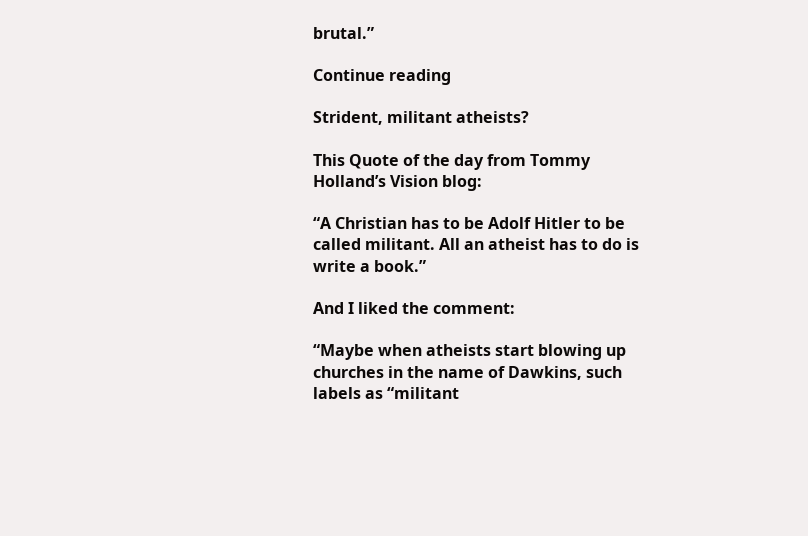brutal.”

Continue reading

Strident, militant atheists?

This Quote of the day from Tommy Holland’s Vision blog:

“A Christian has to be Adolf Hitler to be called militant. All an atheist has to do is write a book.”

And I liked the comment:

“Maybe when atheists start blowing up churches in the name of Dawkins, such labels as “militant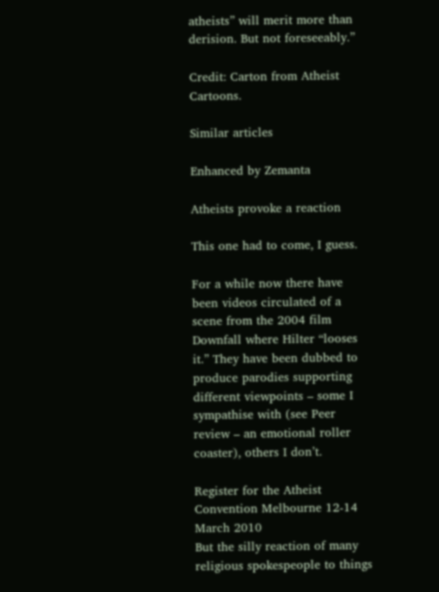atheists” will merit more than derision. But not foreseeably.”

Credit: Carton from Atheist Cartoons.

Similar articles

Enhanced by Zemanta

Atheists provoke a reaction

This one had to come, I guess.

For a while now there have been videos circulated of a scene from the 2004 film Downfall where Hilter “looses it.” They have been dubbed to produce parodies supporting different viewpoints – some I sympathise with (see Peer review – an emotional roller coaster), others I don’t.

Register for the Atheist Convention Melbourne 12-14 March 2010
But the silly reaction of many religious spokespeople to things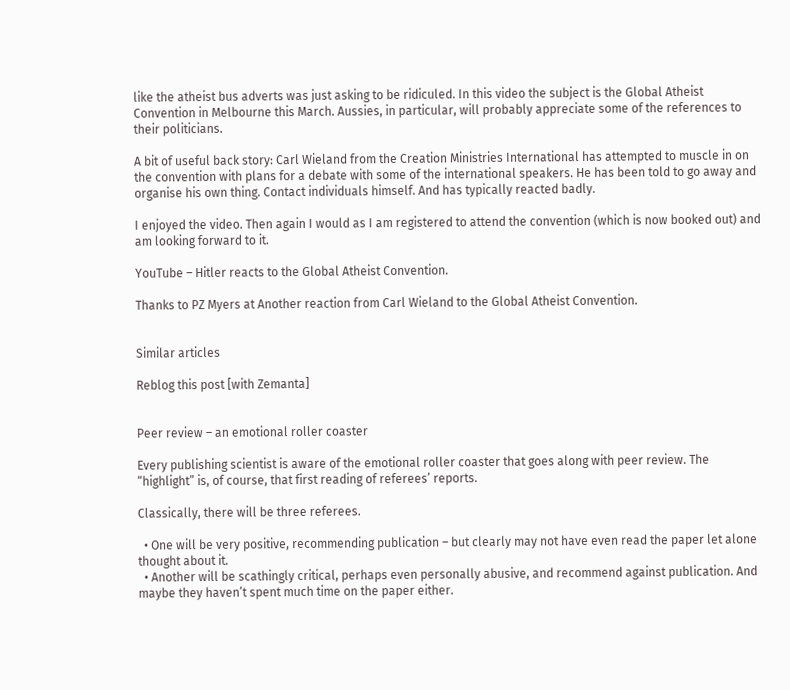like the atheist bus adverts was just asking to be ridiculed. In this video the subject is the Global Atheist Convention in Melbourne this March. Aussies, in particular, will probably appreciate some of the references to their politicians.

A bit of useful back story: Carl Wieland from the Creation Ministries International has attempted to muscle in on the convention with plans for a debate with some of the international speakers. He has been told to go away and organise his own thing. Contact individuals himself. And has typically reacted badly.

I enjoyed the video. Then again I would as I am registered to attend the convention (which is now booked out) and am looking forward to it.

YouTube – Hitler reacts to the Global Atheist Convention.

Thanks to PZ Myers at Another reaction from Carl Wieland to the Global Atheist Convention.


Similar articles

Reblog this post [with Zemanta]


Peer review – an emotional roller coaster

Every publishing scientist is aware of the emotional roller coaster that goes along with peer review. The “highlight” is, of course, that first reading of referees’ reports.

Classically, there will be three referees.

  • One will be very positive, recommending publication – but clearly may not have even read the paper let alone thought about it.
  • Another will be scathingly critical, perhaps even personally abusive, and recommend against publication. And maybe they haven’t spent much time on the paper either.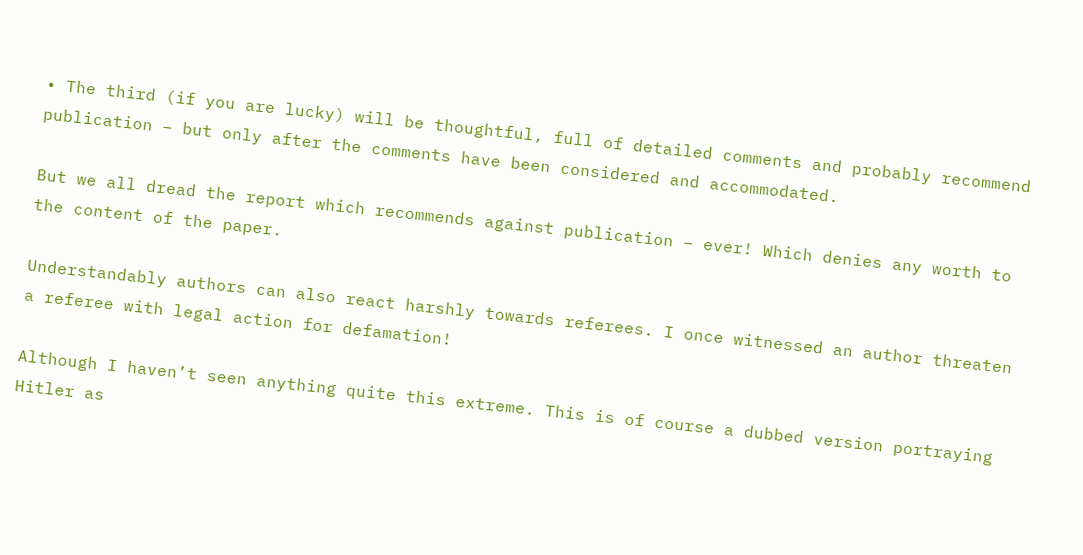• The third (if you are lucky) will be thoughtful, full of detailed comments and probably recommend publication – but only after the comments have been considered and accommodated.

But we all dread the report which recommends against publication – ever! Which denies any worth to the content of the paper.

Understandably authors can also react harshly towards referees. I once witnessed an author threaten a referee with legal action for defamation!

Although I haven’t seen anything quite this extreme. This is of course a dubbed version portraying Hitler as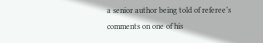a senior author being told of referee’s comments on one of his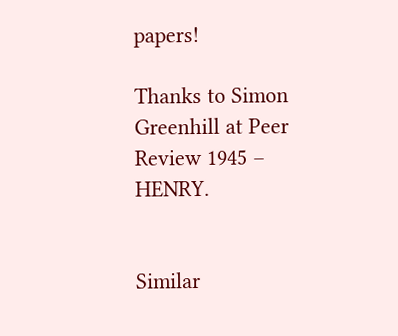papers!

Thanks to Simon Greenhill at Peer Review 1945 – HENRY.


Similar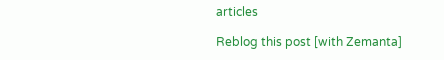articles

Reblog this post [with Zemanta]